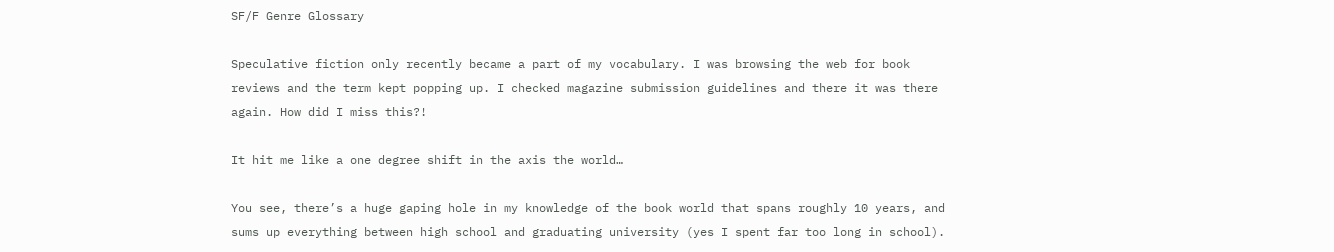SF/F Genre Glossary

Speculative fiction only recently became a part of my vocabulary. I was browsing the web for book reviews and the term kept popping up. I checked magazine submission guidelines and there it was there again. How did I miss this?!

It hit me like a one degree shift in the axis the world…

You see, there’s a huge gaping hole in my knowledge of the book world that spans roughly 10 years, and sums up everything between high school and graduating university (yes I spent far too long in school).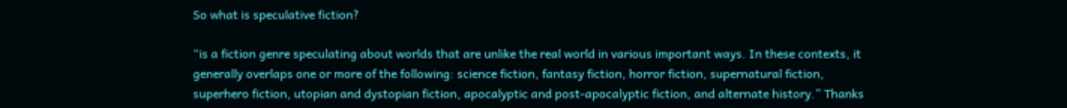So what is speculative fiction?

“is a fiction genre speculating about worlds that are unlike the real world in various important ways. In these contexts, it generally overlaps one or more of the following: science fiction, fantasy fiction, horror fiction, supernatural fiction, superhero fiction, utopian and dystopian fiction, apocalyptic and post-apocalyptic fiction, and alternate history.” Thanks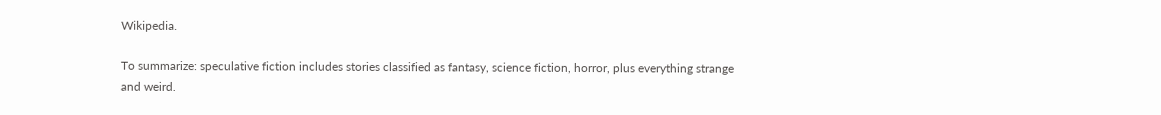Wikipedia.

To summarize: speculative fiction includes stories classified as fantasy, science fiction, horror, plus everything strange and weird.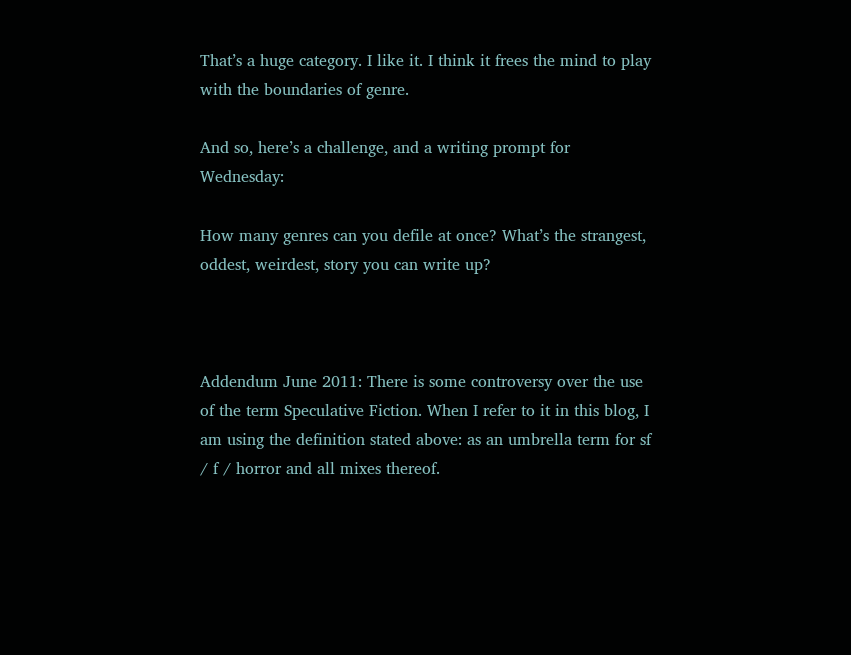That’s a huge category. I like it. I think it frees the mind to play with the boundaries of genre.

And so, here’s a challenge, and a writing prompt for Wednesday:

How many genres can you defile at once? What’s the strangest, oddest, weirdest, story you can write up?



Addendum June 2011: There is some controversy over the use of the term Speculative Fiction. When I refer to it in this blog, I am using the definition stated above: as an umbrella term for sf / f / horror and all mixes thereof.